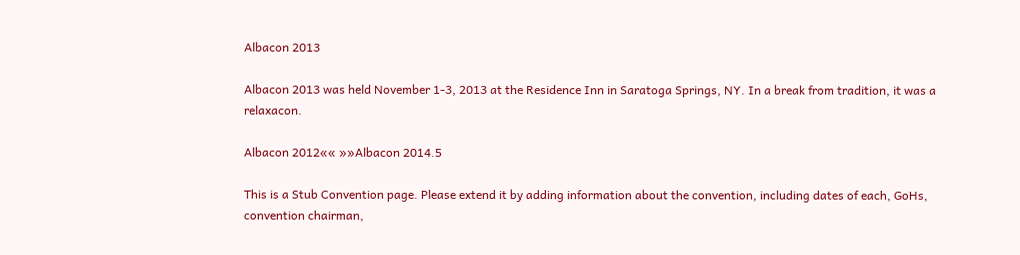Albacon 2013

Albacon 2013 was held November 1-3, 2013 at the Residence Inn in Saratoga Springs, NY. In a break from tradition, it was a relaxacon.

Albacon 2012«« »»Albacon 2014.5

This is a Stub Convention page. Please extend it by adding information about the convention, including dates of each, GoHs, convention chairman,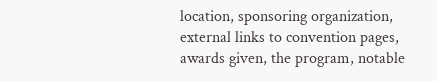location, sponsoring organization, external links to convention pages, awards given, the program, notable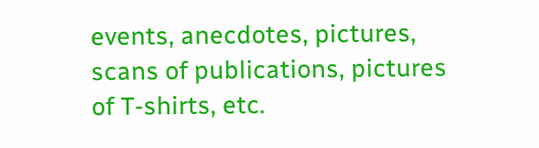events, anecdotes, pictures, scans of publications, pictures of T-shirts, etc.